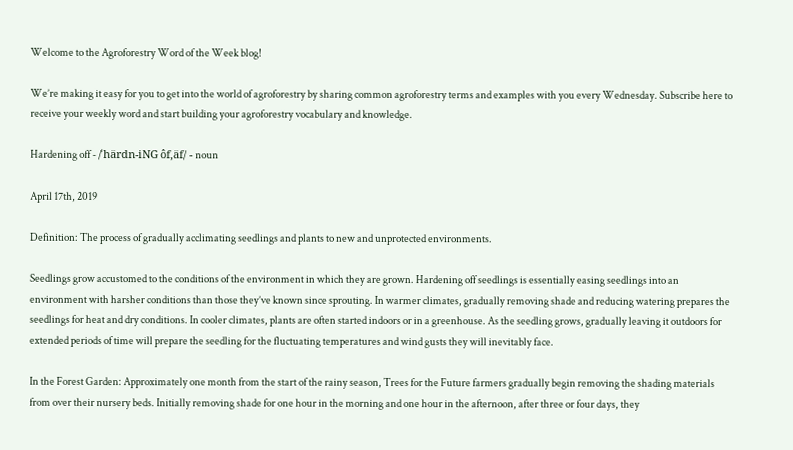Welcome to the Agroforestry Word of the Week blog!

We’re making it easy for you to get into the world of agroforestry by sharing common agroforestry terms and examples with you every Wednesday. Subscribe here to receive your weekly word and start building your agroforestry vocabulary and knowledge.

Hardening off - /ˈhärdn-iNG ôf,äf/ - noun

April 17th, 2019

Definition: The process of gradually acclimating seedlings and plants to new and unprotected environments.

Seedlings grow accustomed to the conditions of the environment in which they are grown. Hardening off seedlings is essentially easing seedlings into an environment with harsher conditions than those they’ve known since sprouting. In warmer climates, gradually removing shade and reducing watering prepares the seedlings for heat and dry conditions. In cooler climates, plants are often started indoors or in a greenhouse. As the seedling grows, gradually leaving it outdoors for extended periods of time will prepare the seedling for the fluctuating temperatures and wind gusts they will inevitably face.

In the Forest Garden: Approximately one month from the start of the rainy season, Trees for the Future farmers gradually begin removing the shading materials from over their nursery beds. Initially removing shade for one hour in the morning and one hour in the afternoon, after three or four days, they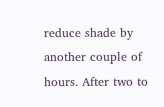reduce shade by another couple of hours. After two to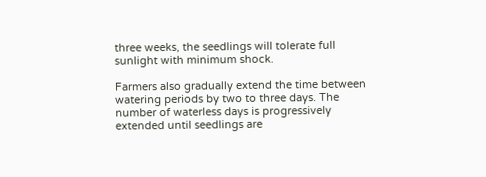three weeks, the seedlings will tolerate full sunlight with minimum shock.

Farmers also gradually extend the time between watering periods by two to three days. The number of waterless days is progressively extended until seedlings are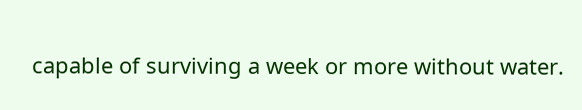capable of surviving a week or more without water.